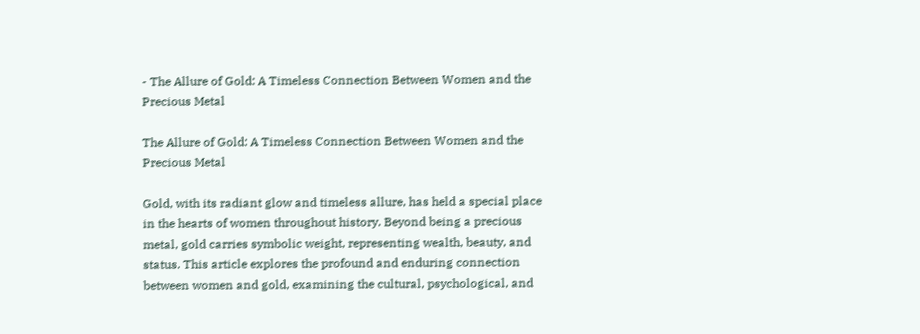- The Allure of Gold: A Timeless Connection Between Women and the Precious Metal

The Allure of Gold: A Timeless Connection Between Women and the Precious Metal

Gold, with its radiant glow and timeless allure, has held a special place in the hearts of women throughout history. Beyond being a precious metal, gold carries symbolic weight, representing wealth, beauty, and status. This article explores the profound and enduring connection between women and gold, examining the cultural, psychological, and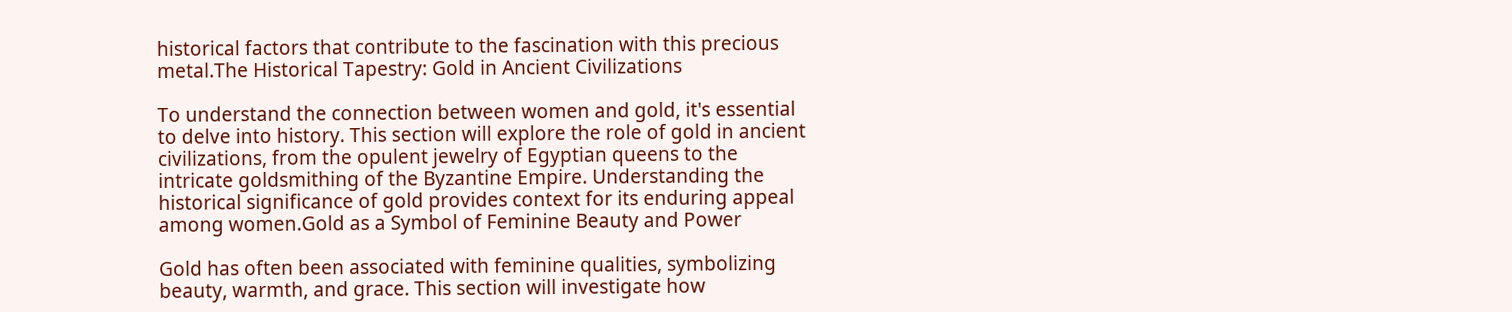historical factors that contribute to the fascination with this precious metal.The Historical Tapestry: Gold in Ancient Civilizations

To understand the connection between women and gold, it's essential to delve into history. This section will explore the role of gold in ancient civilizations, from the opulent jewelry of Egyptian queens to the intricate goldsmithing of the Byzantine Empire. Understanding the historical significance of gold provides context for its enduring appeal among women.Gold as a Symbol of Feminine Beauty and Power

Gold has often been associated with feminine qualities, symbolizing beauty, warmth, and grace. This section will investigate how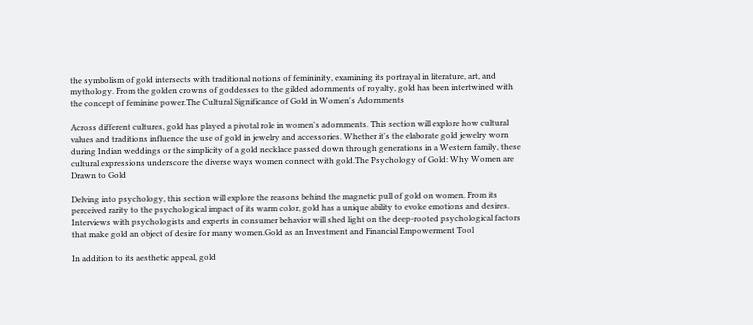the symbolism of gold intersects with traditional notions of femininity, examining its portrayal in literature, art, and mythology. From the golden crowns of goddesses to the gilded adornments of royalty, gold has been intertwined with the concept of feminine power.The Cultural Significance of Gold in Women's Adornments

Across different cultures, gold has played a pivotal role in women's adornments. This section will explore how cultural values and traditions influence the use of gold in jewelry and accessories. Whether it's the elaborate gold jewelry worn during Indian weddings or the simplicity of a gold necklace passed down through generations in a Western family, these cultural expressions underscore the diverse ways women connect with gold.The Psychology of Gold: Why Women are Drawn to Gold

Delving into psychology, this section will explore the reasons behind the magnetic pull of gold on women. From its perceived rarity to the psychological impact of its warm color, gold has a unique ability to evoke emotions and desires. Interviews with psychologists and experts in consumer behavior will shed light on the deep-rooted psychological factors that make gold an object of desire for many women.Gold as an Investment and Financial Empowerment Tool

In addition to its aesthetic appeal, gold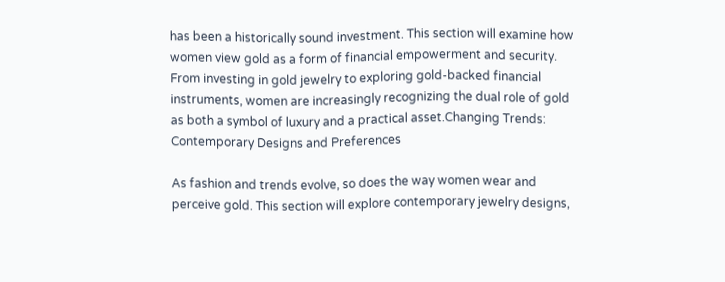has been a historically sound investment. This section will examine how women view gold as a form of financial empowerment and security. From investing in gold jewelry to exploring gold-backed financial instruments, women are increasingly recognizing the dual role of gold as both a symbol of luxury and a practical asset.Changing Trends: Contemporary Designs and Preferences

As fashion and trends evolve, so does the way women wear and perceive gold. This section will explore contemporary jewelry designs,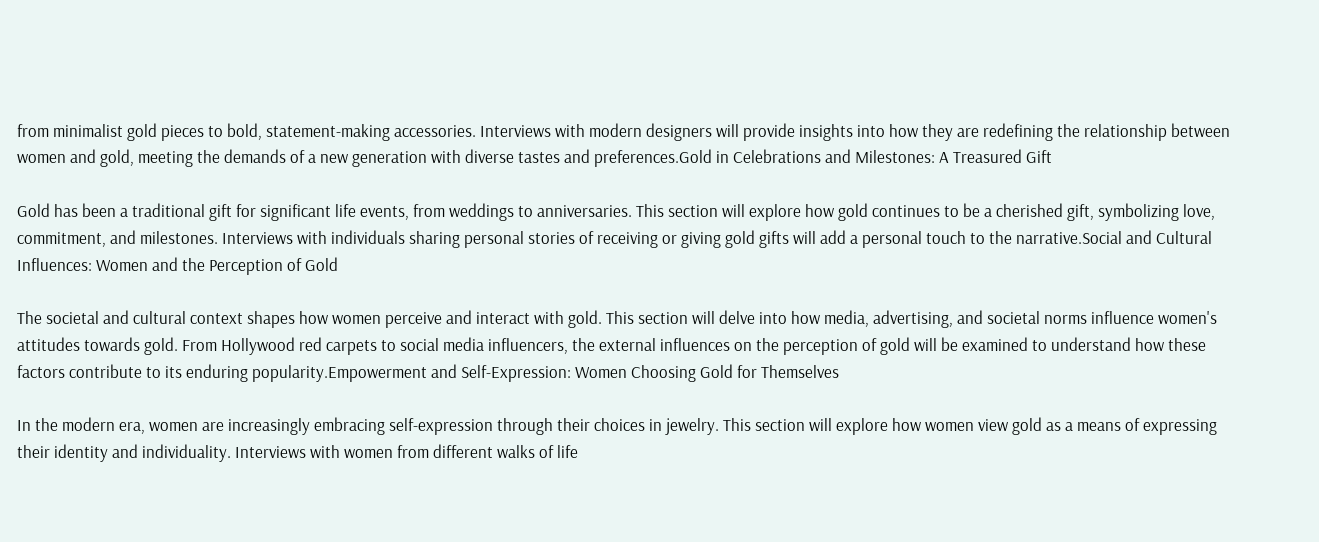from minimalist gold pieces to bold, statement-making accessories. Interviews with modern designers will provide insights into how they are redefining the relationship between women and gold, meeting the demands of a new generation with diverse tastes and preferences.Gold in Celebrations and Milestones: A Treasured Gift

Gold has been a traditional gift for significant life events, from weddings to anniversaries. This section will explore how gold continues to be a cherished gift, symbolizing love, commitment, and milestones. Interviews with individuals sharing personal stories of receiving or giving gold gifts will add a personal touch to the narrative.Social and Cultural Influences: Women and the Perception of Gold

The societal and cultural context shapes how women perceive and interact with gold. This section will delve into how media, advertising, and societal norms influence women's attitudes towards gold. From Hollywood red carpets to social media influencers, the external influences on the perception of gold will be examined to understand how these factors contribute to its enduring popularity.Empowerment and Self-Expression: Women Choosing Gold for Themselves

In the modern era, women are increasingly embracing self-expression through their choices in jewelry. This section will explore how women view gold as a means of expressing their identity and individuality. Interviews with women from different walks of life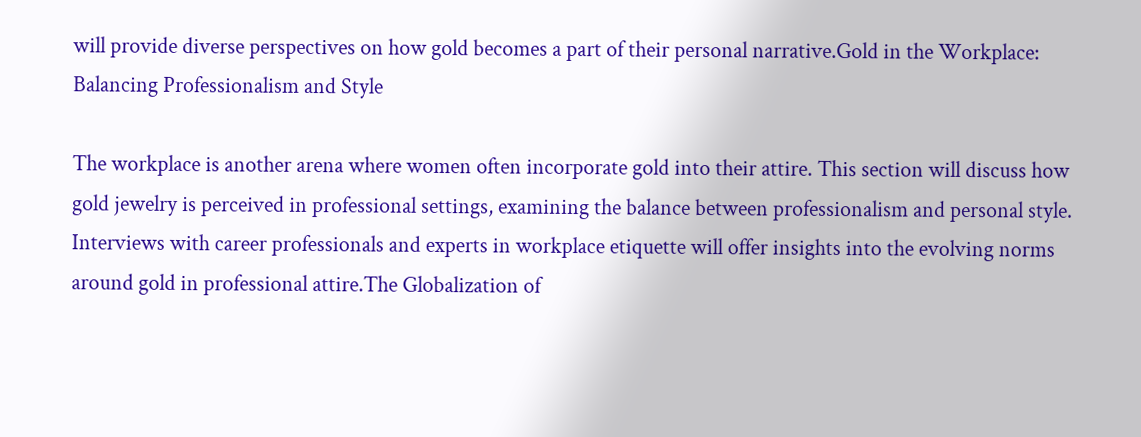will provide diverse perspectives on how gold becomes a part of their personal narrative.Gold in the Workplace: Balancing Professionalism and Style

The workplace is another arena where women often incorporate gold into their attire. This section will discuss how gold jewelry is perceived in professional settings, examining the balance between professionalism and personal style. Interviews with career professionals and experts in workplace etiquette will offer insights into the evolving norms around gold in professional attire.The Globalization of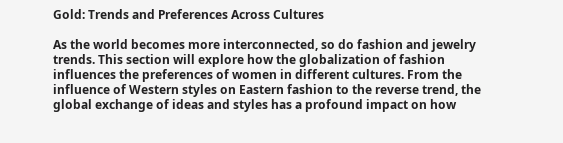Gold: Trends and Preferences Across Cultures

As the world becomes more interconnected, so do fashion and jewelry trends. This section will explore how the globalization of fashion influences the preferences of women in different cultures. From the influence of Western styles on Eastern fashion to the reverse trend, the global exchange of ideas and styles has a profound impact on how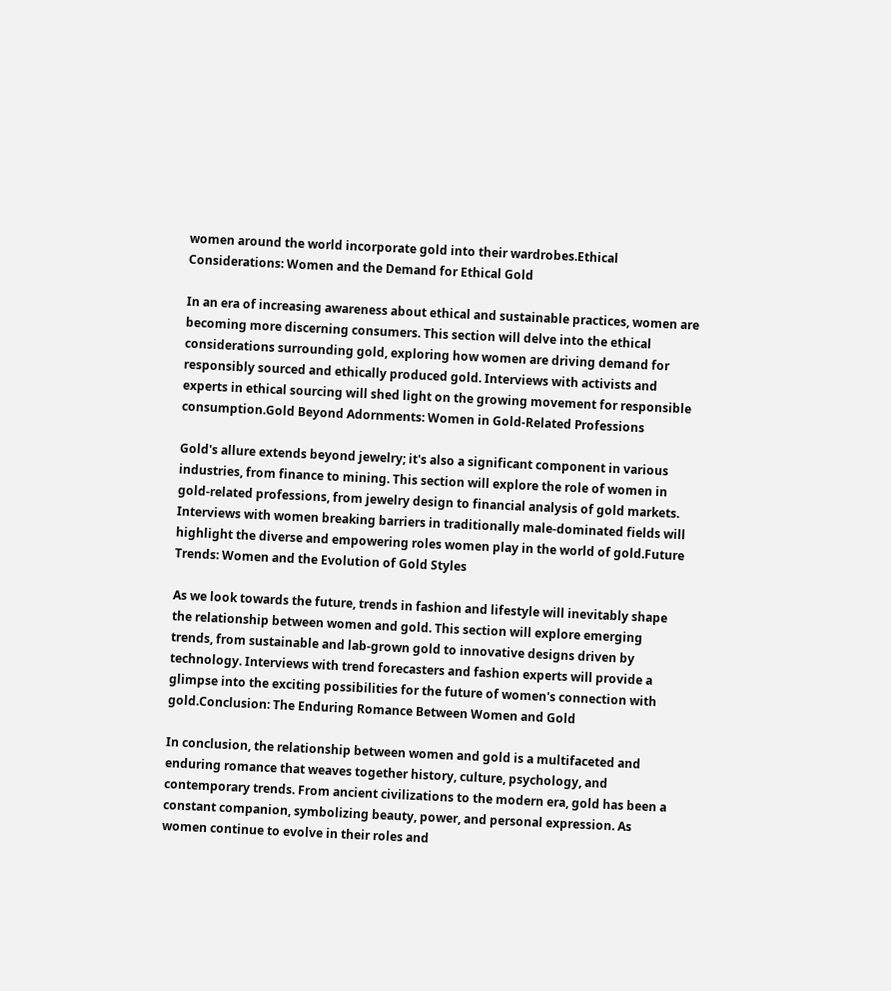women around the world incorporate gold into their wardrobes.Ethical Considerations: Women and the Demand for Ethical Gold

In an era of increasing awareness about ethical and sustainable practices, women are becoming more discerning consumers. This section will delve into the ethical considerations surrounding gold, exploring how women are driving demand for responsibly sourced and ethically produced gold. Interviews with activists and experts in ethical sourcing will shed light on the growing movement for responsible consumption.Gold Beyond Adornments: Women in Gold-Related Professions

Gold's allure extends beyond jewelry; it's also a significant component in various industries, from finance to mining. This section will explore the role of women in gold-related professions, from jewelry design to financial analysis of gold markets. Interviews with women breaking barriers in traditionally male-dominated fields will highlight the diverse and empowering roles women play in the world of gold.Future Trends: Women and the Evolution of Gold Styles

As we look towards the future, trends in fashion and lifestyle will inevitably shape the relationship between women and gold. This section will explore emerging trends, from sustainable and lab-grown gold to innovative designs driven by technology. Interviews with trend forecasters and fashion experts will provide a glimpse into the exciting possibilities for the future of women's connection with gold.Conclusion: The Enduring Romance Between Women and Gold

In conclusion, the relationship between women and gold is a multifaceted and enduring romance that weaves together history, culture, psychology, and contemporary trends. From ancient civilizations to the modern era, gold has been a constant companion, symbolizing beauty, power, and personal expression. As women continue to evolve in their roles and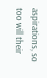aspirations, so too will their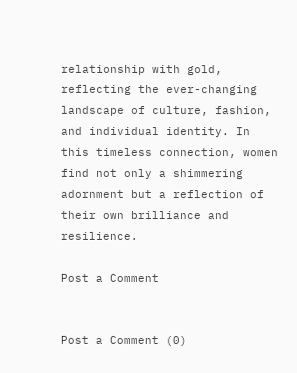relationship with gold, reflecting the ever-changing landscape of culture, fashion, and individual identity. In this timeless connection, women find not only a shimmering adornment but a reflection of their own brilliance and resilience.

Post a Comment


Post a Comment (0)